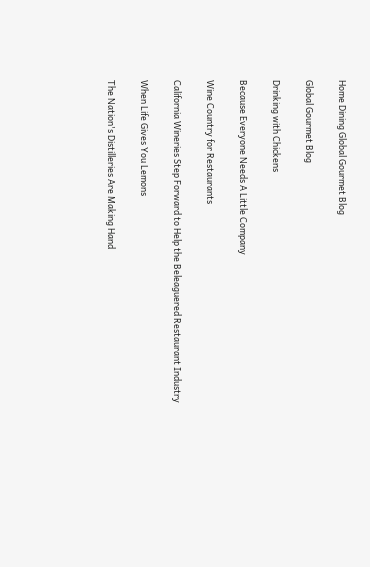Home Dining Global Gourmet Blog

Global Gourmet Blog

Drinking with Chickens

Because Everyone Needs A Little Company

Wine Country for Restaurants

California Wineries Step Forward to Help the Beleaguered Restaurant Industry

When Life Gives You Lemons

The Nation's Distilleries Are Making Hand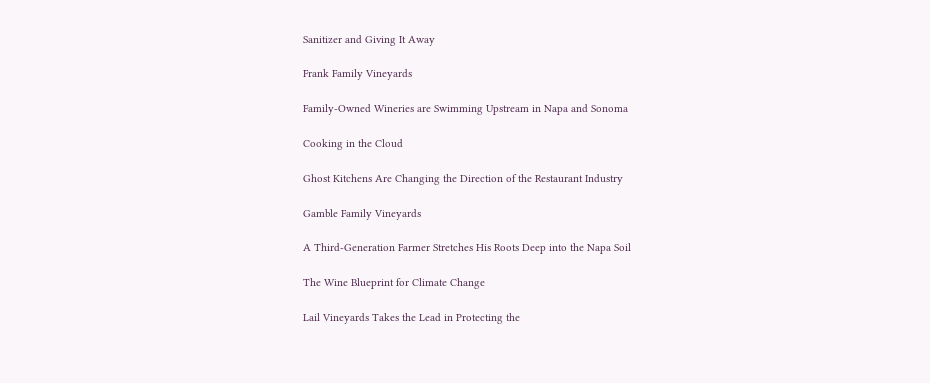Sanitizer and Giving It Away

Frank Family Vineyards

Family-Owned Wineries are Swimming Upstream in Napa and Sonoma

Cooking in the Cloud

Ghost Kitchens Are Changing the Direction of the Restaurant Industry

Gamble Family Vineyards

A Third-Generation Farmer Stretches His Roots Deep into the Napa Soil

The Wine Blueprint for Climate Change

Lail Vineyards Takes the Lead in Protecting the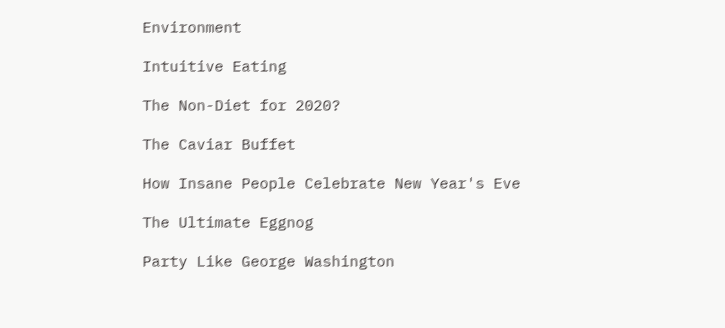Environment

Intuitive Eating

The Non-Diet for 2020?

The Caviar Buffet

How Insane People Celebrate New Year's Eve

The Ultimate Eggnog

Party Like George Washington